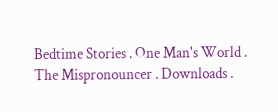Bedtime Stories . One Man's World . The Mispronouncer . Downloads .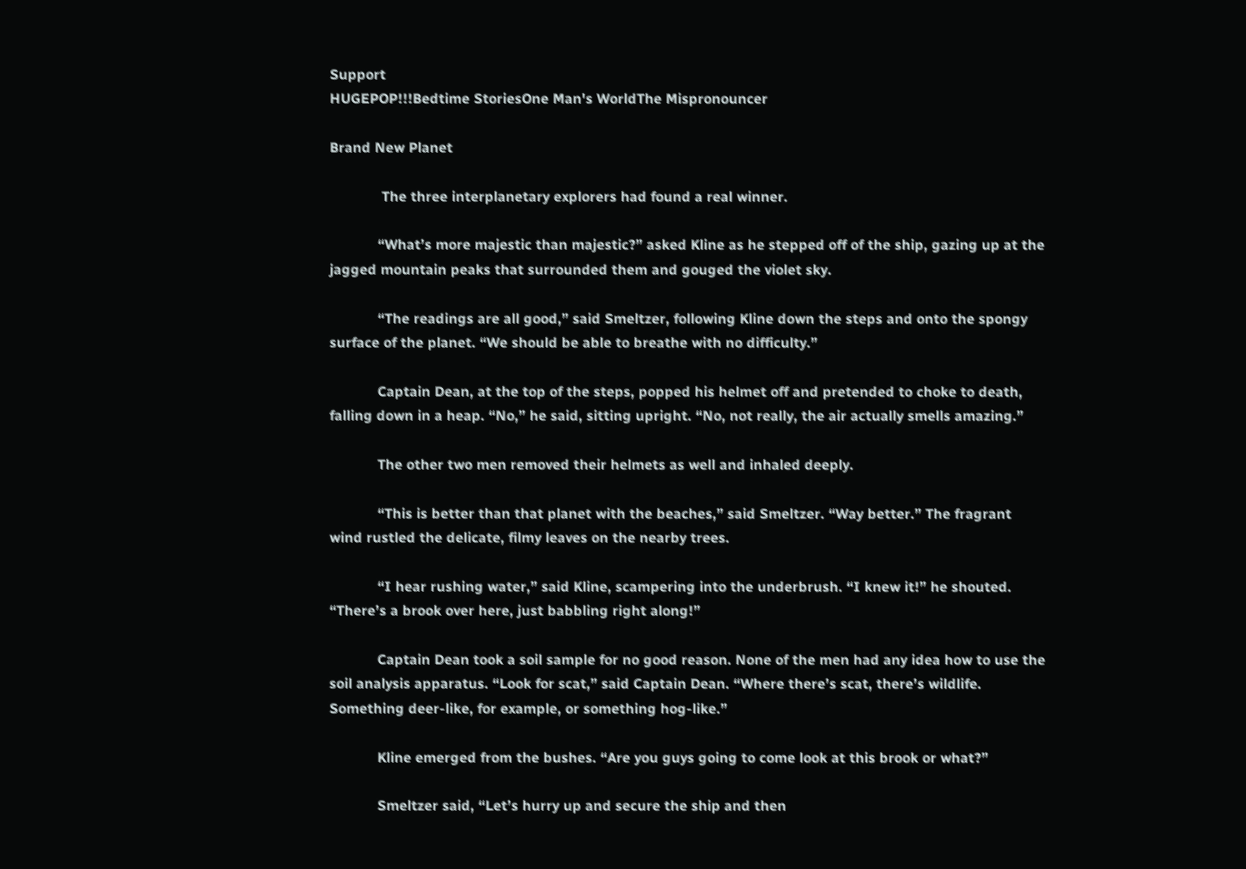Support
HUGEPOP!!!Bedtime StoriesOne Man's WorldThe Mispronouncer

Brand New Planet

             The three interplanetary explorers had found a real winner.

            “What’s more majestic than majestic?” asked Kline as he stepped off of the ship, gazing up at the jagged mountain peaks that surrounded them and gouged the violet sky.

            “The readings are all good,” said Smeltzer, following Kline down the steps and onto the spongy surface of the planet. “We should be able to breathe with no difficulty.”

            Captain Dean, at the top of the steps, popped his helmet off and pretended to choke to death, falling down in a heap. “No,” he said, sitting upright. “No, not really, the air actually smells amazing.”

            The other two men removed their helmets as well and inhaled deeply.

            “This is better than that planet with the beaches,” said Smeltzer. “Way better.” The fragrant wind rustled the delicate, filmy leaves on the nearby trees.

            “I hear rushing water,” said Kline, scampering into the underbrush. “I knew it!” he shouted. “There’s a brook over here, just babbling right along!”

            Captain Dean took a soil sample for no good reason. None of the men had any idea how to use the soil analysis apparatus. “Look for scat,” said Captain Dean. “Where there’s scat, there’s wildlife. Something deer-like, for example, or something hog-like.”

            Kline emerged from the bushes. “Are you guys going to come look at this brook or what?”

            Smeltzer said, “Let’s hurry up and secure the ship and then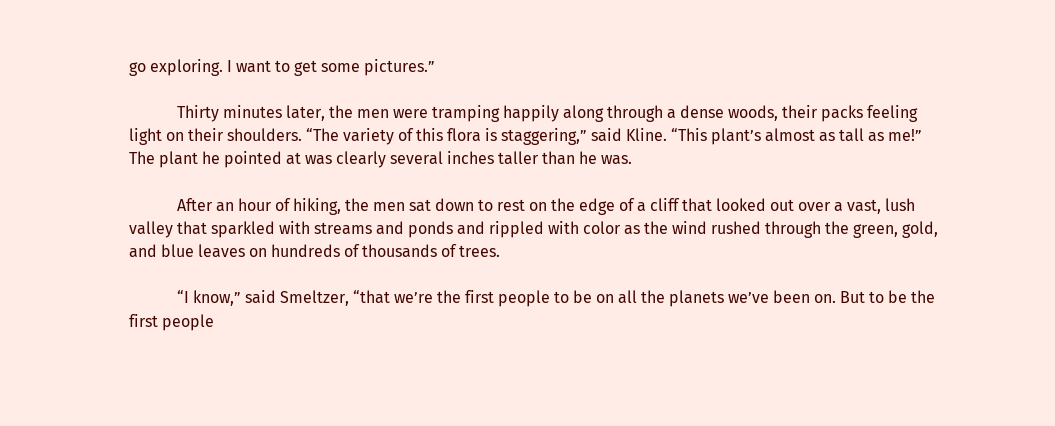go exploring. I want to get some pictures.”

            Thirty minutes later, the men were tramping happily along through a dense woods, their packs feeling light on their shoulders. “The variety of this flora is staggering,” said Kline. “This plant’s almost as tall as me!” The plant he pointed at was clearly several inches taller than he was.

            After an hour of hiking, the men sat down to rest on the edge of a cliff that looked out over a vast, lush valley that sparkled with streams and ponds and rippled with color as the wind rushed through the green, gold, and blue leaves on hundreds of thousands of trees.

            “I know,” said Smeltzer, “that we’re the first people to be on all the planets we’ve been on. But to be the first people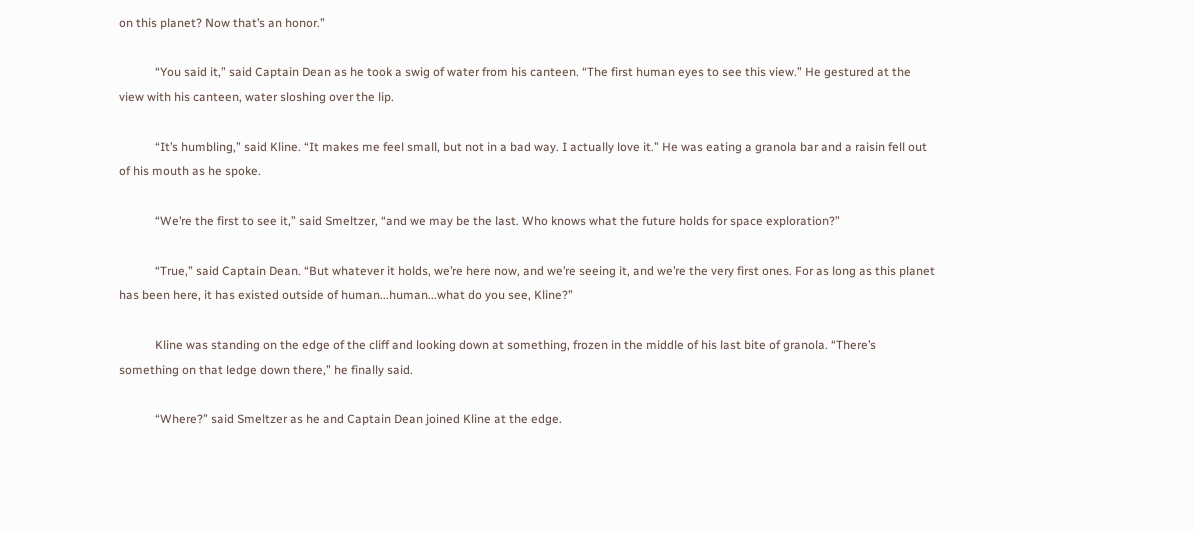on this planet? Now that’s an honor.”

            “You said it,” said Captain Dean as he took a swig of water from his canteen. “The first human eyes to see this view.” He gestured at the view with his canteen, water sloshing over the lip.

            “It’s humbling,” said Kline. “It makes me feel small, but not in a bad way. I actually love it.” He was eating a granola bar and a raisin fell out of his mouth as he spoke.

            “We’re the first to see it,” said Smeltzer, “and we may be the last. Who knows what the future holds for space exploration?”

            “True,” said Captain Dean. “But whatever it holds, we’re here now, and we’re seeing it, and we’re the very first ones. For as long as this planet has been here, it has existed outside of human...human...what do you see, Kline?”

            Kline was standing on the edge of the cliff and looking down at something, frozen in the middle of his last bite of granola. “There’s something on that ledge down there,” he finally said.

            “Where?” said Smeltzer as he and Captain Dean joined Kline at the edge.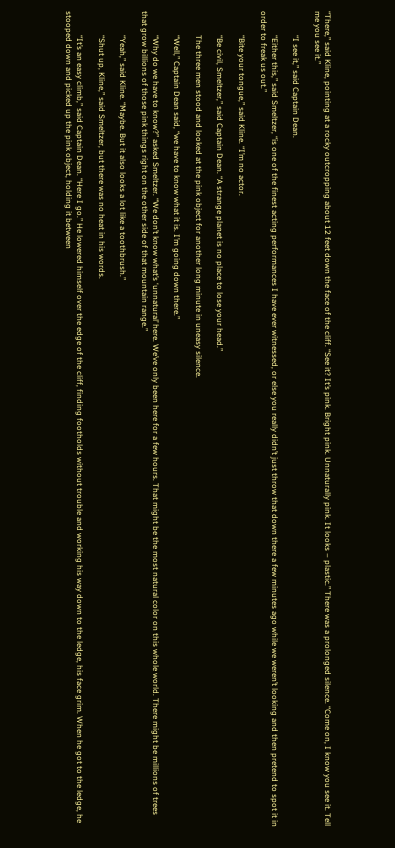“There,” said Kline, pointing at a rocky outcropping about 12 feet down the face of the cliff. “See it? It’s pink. Bright pink. Unnaturally pink. It looks – plastic.” There was a prolonged silence. “Come on, I know you see it. Tell me you see it.”

            “I see it,” said Captain Dean.

            “Either this,” said Smeltzer, “is one of the finest acting performances I have ever witnessed, or else you really didn’t just throw that down there a few minutes ago while we weren’t looking and then pretend to spot it in order to freak us out.”

            “Bite your tongue,” said Kline. “I’m no actor.

            “Be civil, Smeltzer,” said Captain Dean. “A strange planet is no place to lose your head.”

            The three men stood and looked at the pink object for another long minute in uneasy silence.

            “Well,” Captain Dean said, “we have to know what it is. I’m going down there.”

            “Why do we have to know?” asked Smeltzer. “We don’t know what’s ‘unnatural’ here. We’ve only been here for a few hours. That might be the most natural color on this whole world. There might be millions of trees that grow billions of those pink things right on the other side of that mountain range.”

            “Yeah,” said Kline. “Maybe. But it also looks a lot like a toothbrush.”

            “Shut up, Kline,” said Smeltzer, but there was no heat in his words.

            “It’s an easy climb,” said Captain Dean. “Here I go.” He lowered himself over the edge of the cliff, finding footholds without trouble and working his way down to the ledge, his face grim. When he got to the ledge, he stooped down and picked up the pink object, holding it between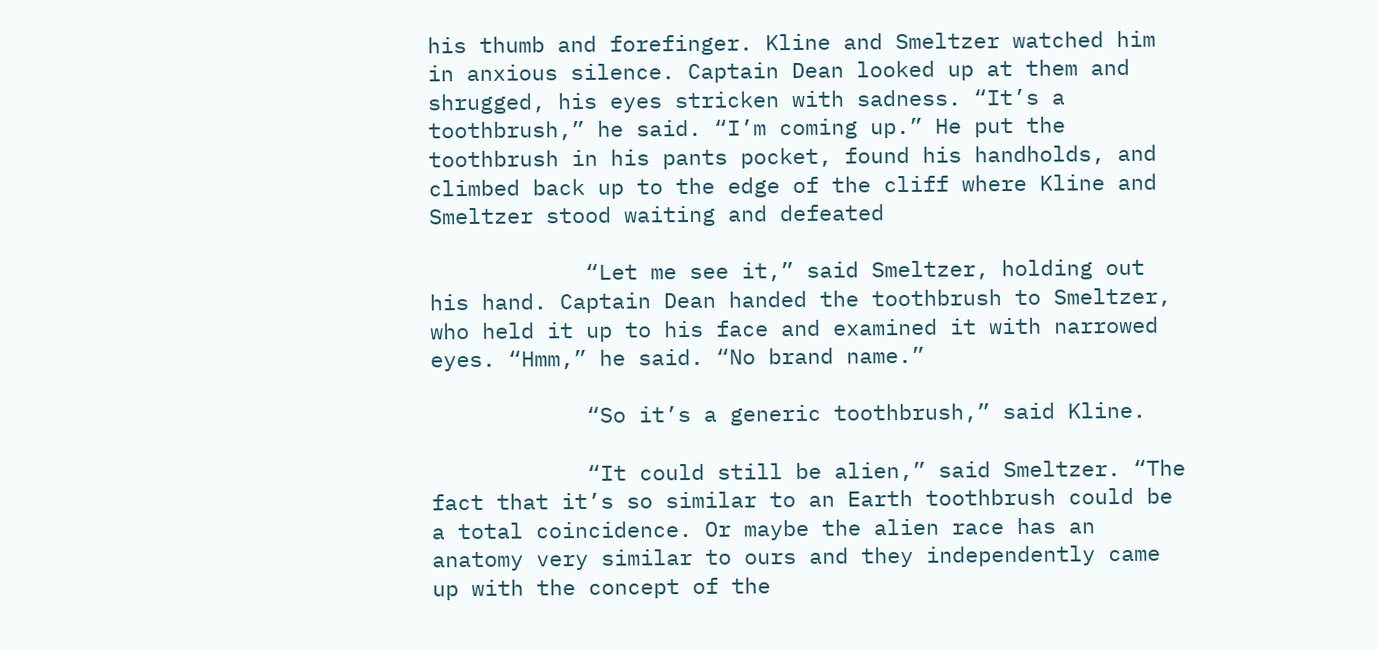his thumb and forefinger. Kline and Smeltzer watched him in anxious silence. Captain Dean looked up at them and shrugged, his eyes stricken with sadness. “It’s a toothbrush,” he said. “I’m coming up.” He put the toothbrush in his pants pocket, found his handholds, and climbed back up to the edge of the cliff where Kline and Smeltzer stood waiting and defeated

            “Let me see it,” said Smeltzer, holding out his hand. Captain Dean handed the toothbrush to Smeltzer, who held it up to his face and examined it with narrowed eyes. “Hmm,” he said. “No brand name.”

            “So it’s a generic toothbrush,” said Kline.

            “It could still be alien,” said Smeltzer. “The fact that it’s so similar to an Earth toothbrush could be a total coincidence. Or maybe the alien race has an anatomy very similar to ours and they independently came up with the concept of the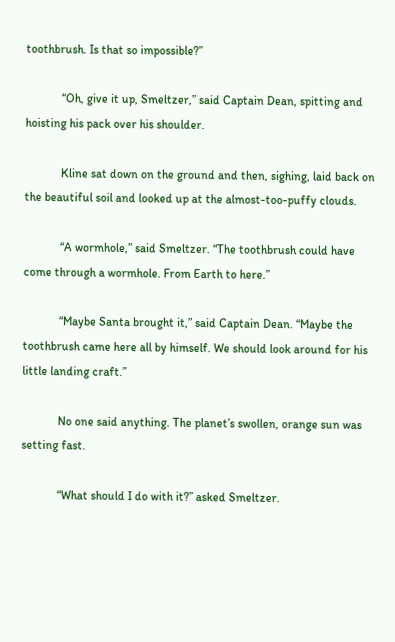toothbrush. Is that so impossible?”

            “Oh, give it up, Smeltzer,” said Captain Dean, spitting and hoisting his pack over his shoulder.

            Kline sat down on the ground and then, sighing, laid back on the beautiful soil and looked up at the almost-too-puffy clouds.

            “A wormhole,” said Smeltzer. “The toothbrush could have come through a wormhole. From Earth to here.”

            “Maybe Santa brought it,” said Captain Dean. “Maybe the toothbrush came here all by himself. We should look around for his little landing craft.”

            No one said anything. The planet’s swollen, orange sun was setting fast.

            “What should I do with it?” asked Smeltzer.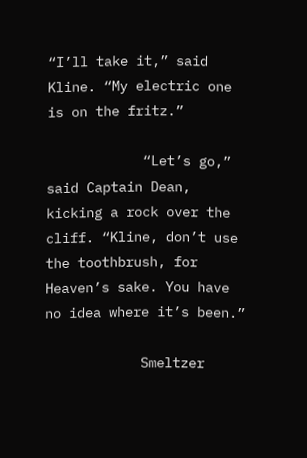“I’ll take it,” said Kline. “My electric one is on the fritz.”

            “Let’s go,” said Captain Dean, kicking a rock over the cliff. “Kline, don’t use the toothbrush, for Heaven’s sake. You have no idea where it’s been.”

            Smeltzer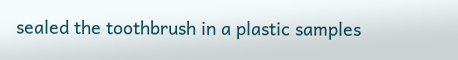sealed the toothbrush in a plastic samples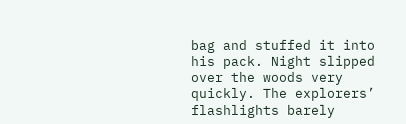bag and stuffed it into his pack. Night slipped over the woods very quickly. The explorers’ flashlights barely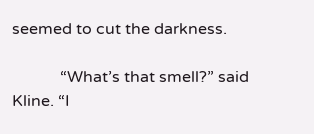seemed to cut the darkness.

            “What’s that smell?” said Kline. “I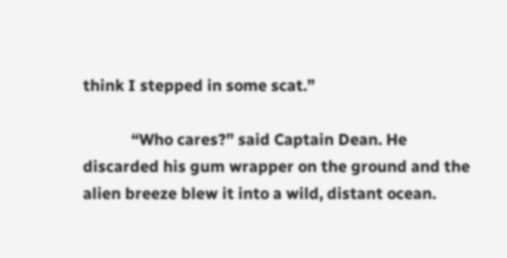think I stepped in some scat.”

            “Who cares?” said Captain Dean. He discarded his gum wrapper on the ground and the alien breeze blew it into a wild, distant ocean.